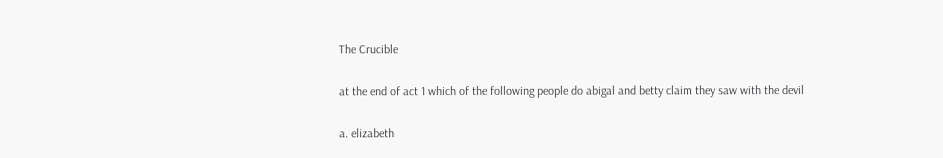The Crucible

at the end of act 1 which of the following people do abigal and betty claim they saw with the devil

a. elizabeth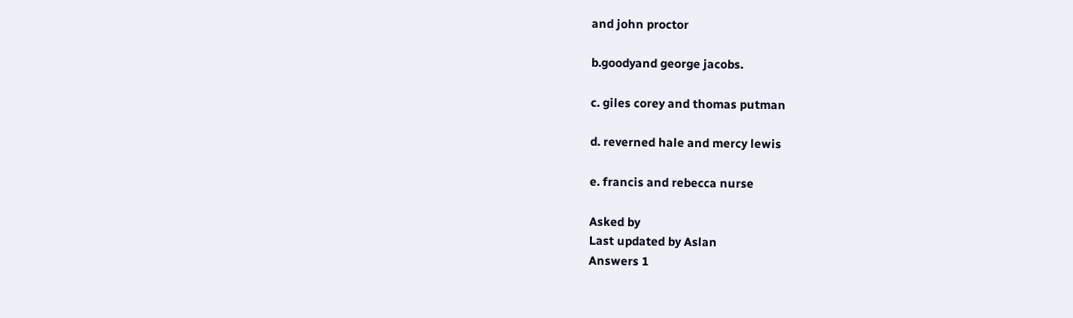and john proctor

b.goodyand george jacobs.

c. giles corey and thomas putman

d. reverned hale and mercy lewis

e. francis and rebecca nurse

Asked by
Last updated by Aslan
Answers 1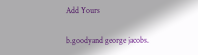Add Yours

b.goodyand george jacobs.